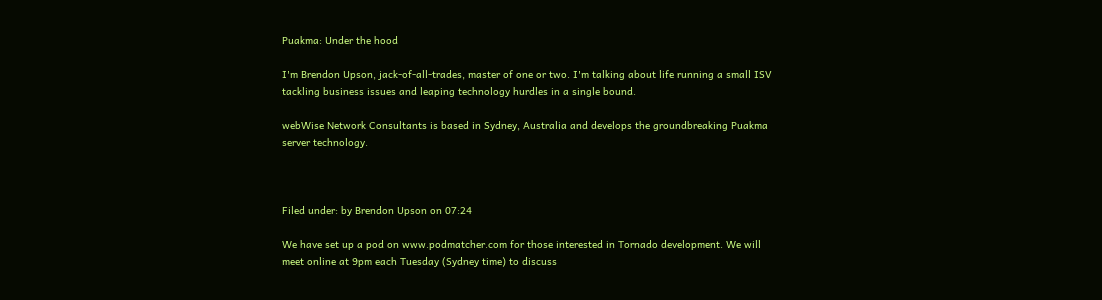Puakma: Under the hood

I'm Brendon Upson, jack-of-all-trades, master of one or two. I'm talking about life running a small ISV tackling business issues and leaping technology hurdles in a single bound.

webWise Network Consultants is based in Sydney, Australia and develops the groundbreaking Puakma server technology.



Filed under: by Brendon Upson on 07:24

We have set up a pod on www.podmatcher.com for those interested in Tornado development. We will meet online at 9pm each Tuesday (Sydney time) to discuss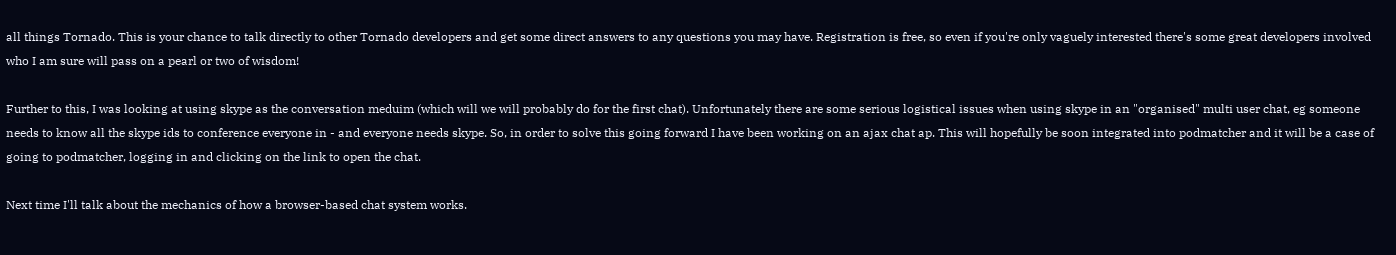all things Tornado. This is your chance to talk directly to other Tornado developers and get some direct answers to any questions you may have. Registration is free, so even if you're only vaguely interested there's some great developers involved who I am sure will pass on a pearl or two of wisdom!

Further to this, I was looking at using skype as the conversation meduim (which will we will probably do for the first chat). Unfortunately there are some serious logistical issues when using skype in an "organised" multi user chat, eg someone needs to know all the skype ids to conference everyone in - and everyone needs skype. So, in order to solve this going forward I have been working on an ajax chat ap. This will hopefully be soon integrated into podmatcher and it will be a case of going to podmatcher, logging in and clicking on the link to open the chat.

Next time I'll talk about the mechanics of how a browser-based chat system works.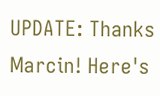UPDATE: Thanks Marcin! Here's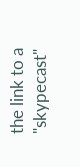the link to a "skypecast"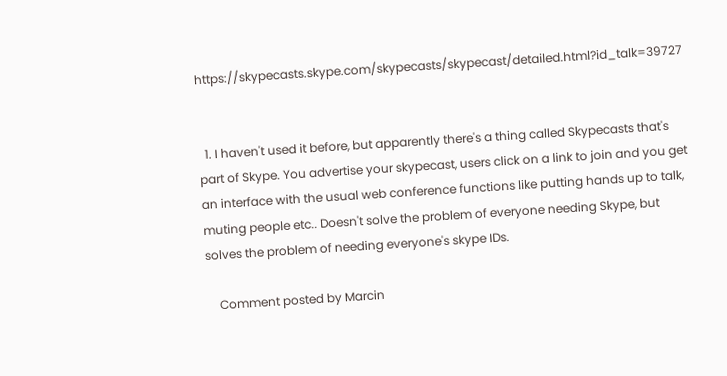https://skypecasts.skype.com/skypecasts/skypecast/detailed.html?id_talk=39727


  1. I haven't used it before, but apparently there's a thing called Skypecasts that's part of Skype. You advertise your skypecast, users click on a link to join and you get an interface with the usual web conference functions like putting hands up to talk, muting people etc.. Doesn't solve the problem of everyone needing Skype, but solves the problem of needing everyone's skype IDs.

    Comment posted by Marcin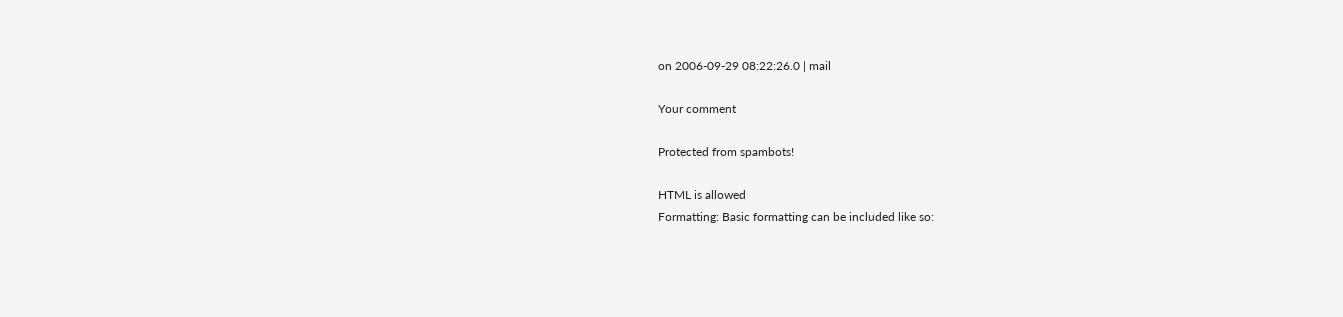on 2006-09-29 08:22:26.0 | mail

Your comment

Protected from spambots!

HTML is allowed
Formatting: Basic formatting can be included like so: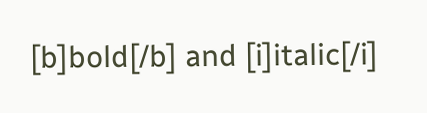[b]bold[/b] and [i]italic[/i]